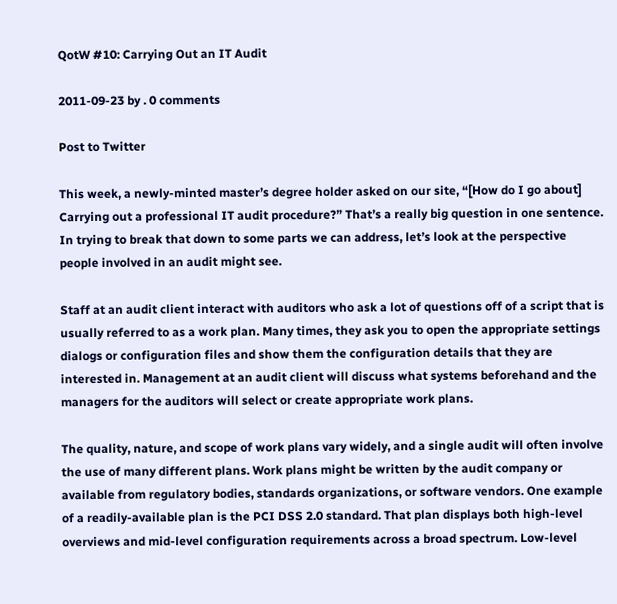QotW #10: Carrying Out an IT Audit

2011-09-23 by . 0 comments

Post to Twitter

This week, a newly-minted master’s degree holder asked on our site, “[How do I go about] Carrying out a professional IT audit procedure?” That’s a really big question in one sentence. In trying to break that down to some parts we can address, let’s look at the perspective people involved in an audit might see.

Staff at an audit client interact with auditors who ask a lot of questions off of a script that is usually referred to as a work plan. Many times, they ask you to open the appropriate settings dialogs or configuration files and show them the configuration details that they are interested in. Management at an audit client will discuss what systems beforehand and the managers for the auditors will select or create appropriate work plans.

The quality, nature, and scope of work plans vary widely, and a single audit will often involve the use of many different plans. Work plans might be written by the audit company or available from regulatory bodies, standards organizations, or software vendors. One example of a readily-available plan is the PCI DSS 2.0 standard. That plan displays both high-level overviews and mid-level configuration requirements across a broad spectrum. Low-level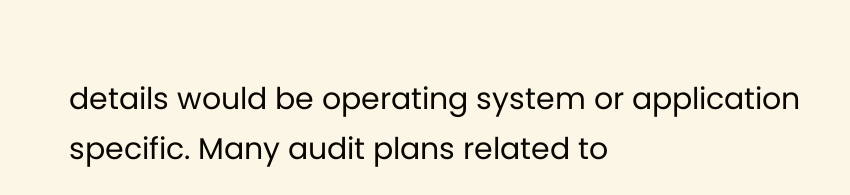details would be operating system or application specific. Many audit plans related to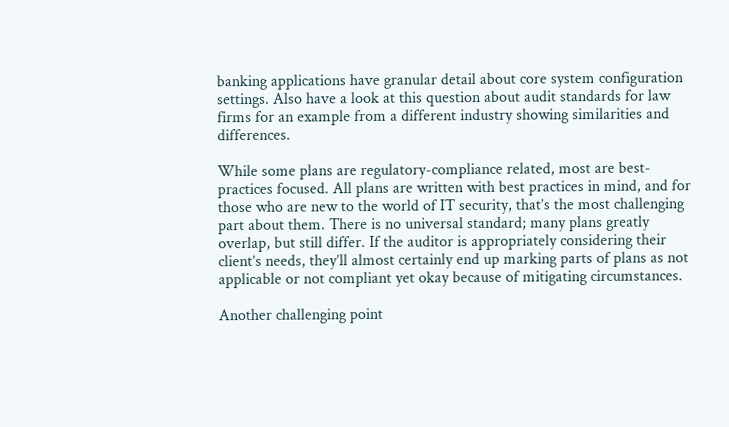banking applications have granular detail about core system configuration settings. Also have a look at this question about audit standards for law firms for an example from a different industry showing similarities and differences.

While some plans are regulatory-compliance related, most are best-practices focused. All plans are written with best practices in mind, and for those who are new to the world of IT security, that’s the most challenging part about them. There is no universal standard; many plans greatly overlap, but still differ. If the auditor is appropriately considering their client’s needs, they’ll almost certainly end up marking parts of plans as not applicable or not compliant yet okay because of mitigating circumstances.

Another challenging point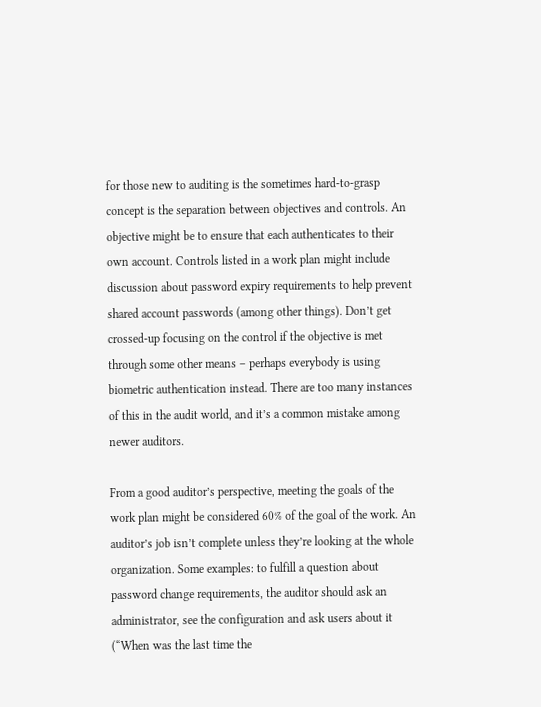for those new to auditing is the sometimes hard-to-grasp concept is the separation between objectives and controls. An objective might be to ensure that each authenticates to their own account. Controls listed in a work plan might include discussion about password expiry requirements to help prevent shared account passwords (among other things). Don’t get crossed-up focusing on the control if the objective is met through some other means – perhaps everybody is using biometric authentication instead. There are too many instances of this in the audit world, and it’s a common mistake among newer auditors.

From a good auditor’s perspective, meeting the goals of the work plan might be considered 60% of the goal of the work. An auditor’s job isn’t complete unless they’re looking at the whole organization. Some examples: to fulfill a question about password change requirements, the auditor should ask an administrator, see the configuration and ask users about it (“When was the last time the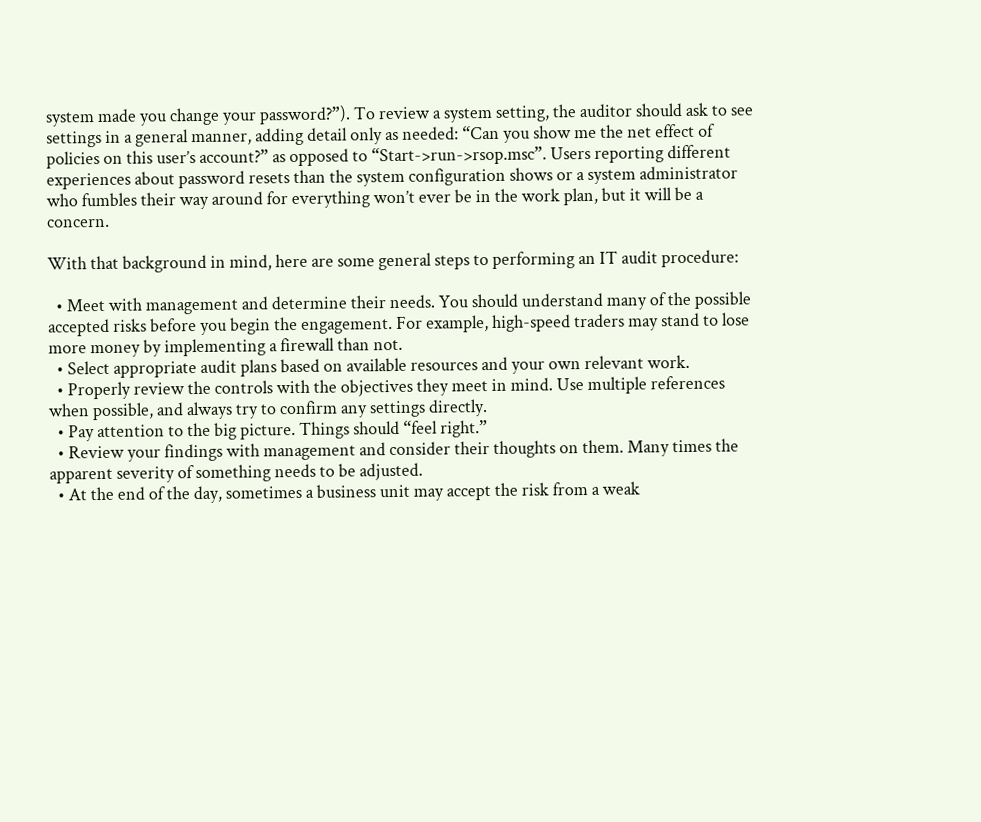system made you change your password?”). To review a system setting, the auditor should ask to see settings in a general manner, adding detail only as needed: “Can you show me the net effect of policies on this user’s account?” as opposed to “Start->run->rsop.msc”. Users reporting different experiences about password resets than the system configuration shows or a system administrator who fumbles their way around for everything won’t ever be in the work plan, but it will be a concern.

With that background in mind, here are some general steps to performing an IT audit procedure:

  • Meet with management and determine their needs. You should understand many of the possible accepted risks before you begin the engagement. For example, high-speed traders may stand to lose more money by implementing a firewall than not.
  • Select appropriate audit plans based on available resources and your own relevant work.
  • Properly review the controls with the objectives they meet in mind. Use multiple references when possible, and always try to confirm any settings directly.
  • Pay attention to the big picture. Things should “feel right.”
  • Review your findings with management and consider their thoughts on them. Many times the apparent severity of something needs to be adjusted.
  • At the end of the day, sometimes a business unit may accept the risk from a weak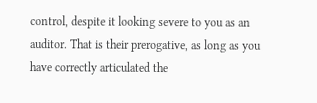control, despite it looking severe to you as an auditor. That is their prerogative, as long as you have correctly articulated the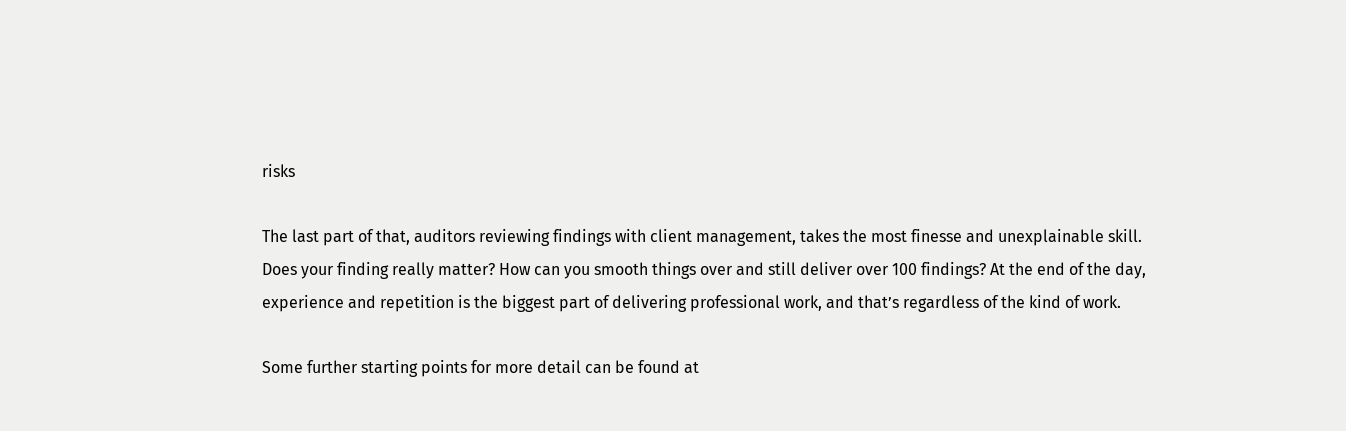risks

The last part of that, auditors reviewing findings with client management, takes the most finesse and unexplainable skill. Does your finding really matter? How can you smooth things over and still deliver over 100 findings? At the end of the day, experience and repetition is the biggest part of delivering professional work, and that’s regardless of the kind of work.

Some further starting points for more detail can be found at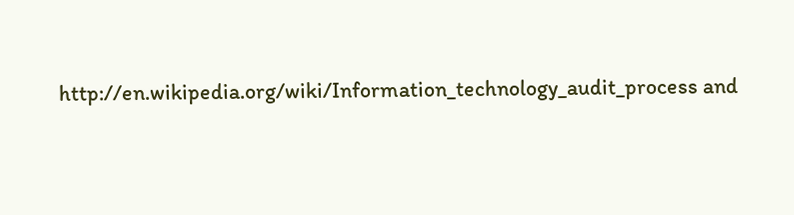http://en.wikipedia.org/wiki/Information_technology_audit_process and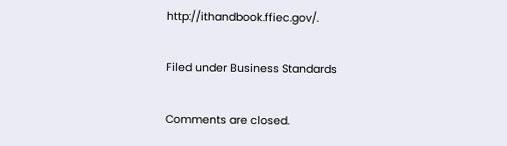http://ithandbook.ffiec.gov/.

Filed under Business Standards

Comments are closed.